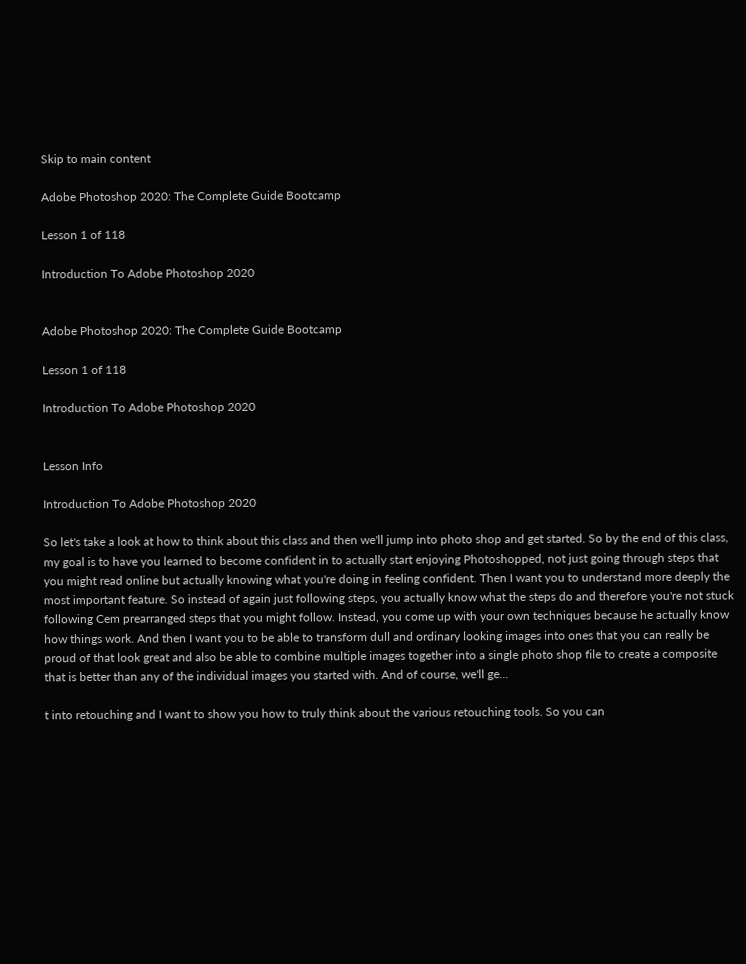Skip to main content

Adobe Photoshop 2020: The Complete Guide Bootcamp

Lesson 1 of 118

Introduction To Adobe Photoshop 2020


Adobe Photoshop 2020: The Complete Guide Bootcamp

Lesson 1 of 118

Introduction To Adobe Photoshop 2020


Lesson Info

Introduction To Adobe Photoshop 2020

So let's take a look at how to think about this class and then we'll jump into photo shop and get started. So by the end of this class, my goal is to have you learned to become confident in to actually start enjoying Photoshopped, not just going through steps that you might read online but actually knowing what you're doing in feeling confident. Then I want you to understand more deeply the most important feature. So instead of again just following steps, you actually know what the steps do and therefore you're not stuck following Cem prearranged steps that you might follow. Instead, you come up with your own techniques because he actually know how things work. And then I want you to be able to transform dull and ordinary looking images into ones that you can really be proud of that look great and also be able to combine multiple images together into a single photo shop file to create a composite that is better than any of the individual images you started with. And of course, we'll ge...

t into retouching and I want to show you how to truly think about the various retouching tools. So you can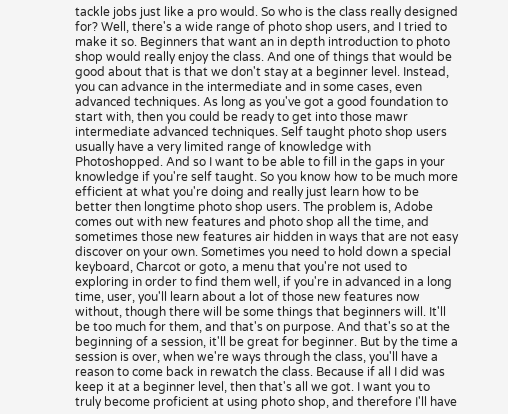tackle jobs just like a pro would. So who is the class really designed for? Well, there's a wide range of photo shop users, and I tried to make it so. Beginners that want an in depth introduction to photo shop would really enjoy the class. And one of things that would be good about that is that we don't stay at a beginner level. Instead, you can advance in the intermediate and in some cases, even advanced techniques. As long as you've got a good foundation to start with, then you could be ready to get into those mawr intermediate advanced techniques. Self taught photo shop users usually have a very limited range of knowledge with Photoshopped. And so I want to be able to fill in the gaps in your knowledge if you're self taught. So you know how to be much more efficient at what you're doing and really just learn how to be better then longtime photo shop users. The problem is, Adobe comes out with new features and photo shop all the time, and sometimes those new features air hidden in ways that are not easy discover on your own. Sometimes you need to hold down a special keyboard, Charcot or goto, a menu that you're not used to exploring in order to find them well, if you're in advanced in a long time, user, you'll learn about a lot of those new features now without, though there will be some things that beginners will. It'll be too much for them, and that's on purpose. And that's so at the beginning of a session, it'll be great for beginner. But by the time a session is over, when we're ways through the class, you'll have a reason to come back in rewatch the class. Because if all I did was keep it at a beginner level, then that's all we got. I want you to truly become proficient at using photo shop, and therefore I'll have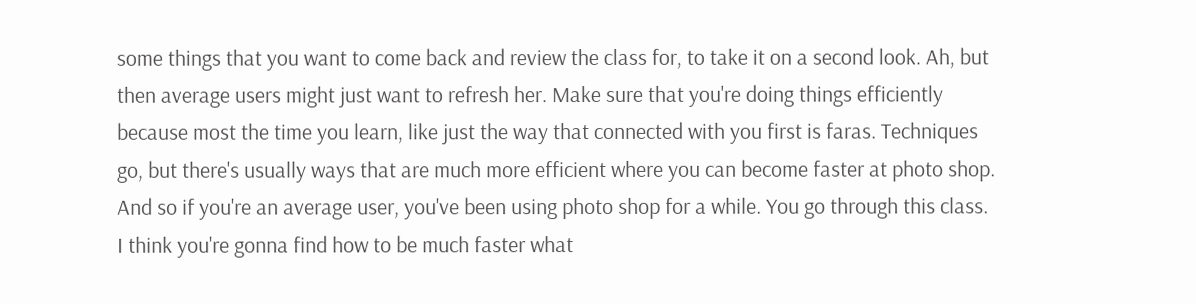some things that you want to come back and review the class for, to take it on a second look. Ah, but then average users might just want to refresh her. Make sure that you're doing things efficiently because most the time you learn, like just the way that connected with you first is faras. Techniques go, but there's usually ways that are much more efficient where you can become faster at photo shop. And so if you're an average user, you've been using photo shop for a while. You go through this class. I think you're gonna find how to be much faster what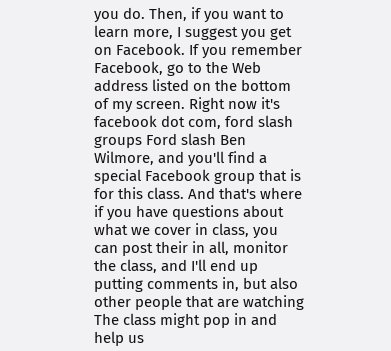you do. Then, if you want to learn more, I suggest you get on Facebook. If you remember Facebook, go to the Web address listed on the bottom of my screen. Right now it's facebook dot com, ford slash groups Ford slash Ben Wilmore, and you'll find a special Facebook group that is for this class. And that's where if you have questions about what we cover in class, you can post their in all, monitor the class, and I'll end up putting comments in, but also other people that are watching The class might pop in and help us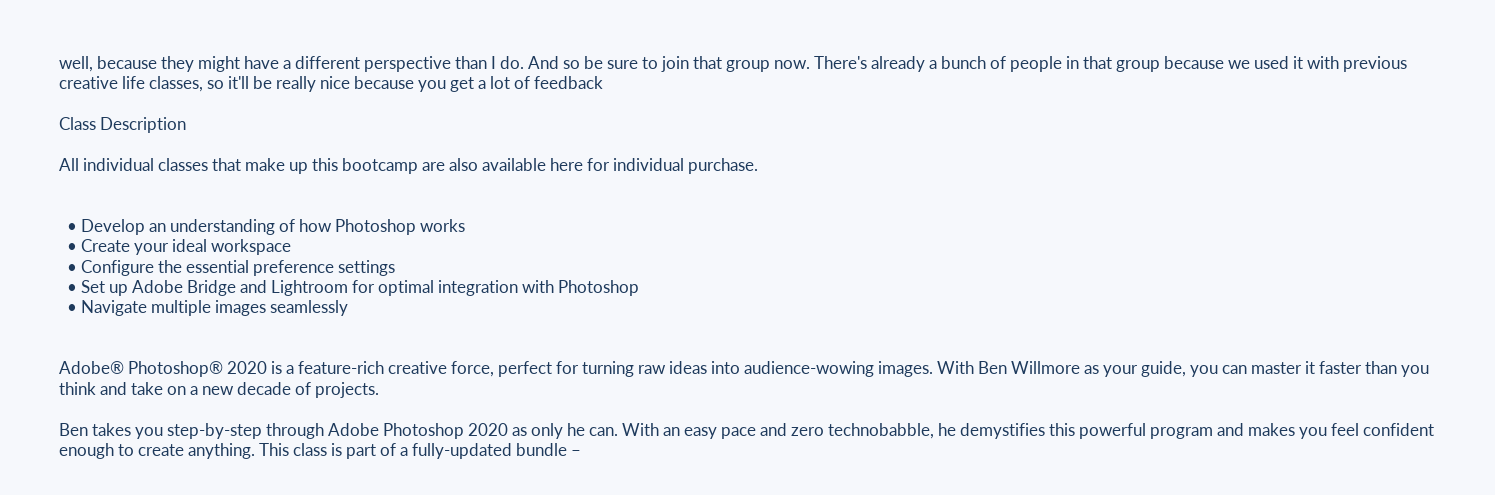well, because they might have a different perspective than I do. And so be sure to join that group now. There's already a bunch of people in that group because we used it with previous creative life classes, so it'll be really nice because you get a lot of feedback

Class Description

All individual classes that make up this bootcamp are also available here for individual purchase.


  • Develop an understanding of how Photoshop works
  • Create your ideal workspace
  • Configure the essential preference settings
  • Set up Adobe Bridge and Lightroom for optimal integration with Photoshop
  • Navigate multiple images seamlessly


Adobe® Photoshop® 2020 is a feature-rich creative force, perfect for turning raw ideas into audience-wowing images. With Ben Willmore as your guide, you can master it faster than you think and take on a new decade of projects.

Ben takes you step-by-step through Adobe Photoshop 2020 as only he can. With an easy pace and zero technobabble, he demystifies this powerful program and makes you feel confident enough to create anything. This class is part of a fully-updated bundle –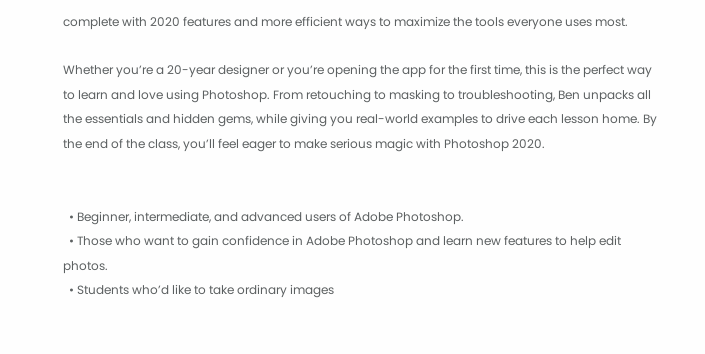complete with 2020 features and more efficient ways to maximize the tools everyone uses most.

Whether you’re a 20-year designer or you’re opening the app for the first time, this is the perfect way to learn and love using Photoshop. From retouching to masking to troubleshooting, Ben unpacks all the essentials and hidden gems, while giving you real-world examples to drive each lesson home. By the end of the class, you’ll feel eager to make serious magic with Photoshop 2020.


  • Beginner, intermediate, and advanced users of Adobe Photoshop.
  • Those who want to gain confidence in Adobe Photoshop and learn new features to help edit photos.
  • Students who’d like to take ordinary images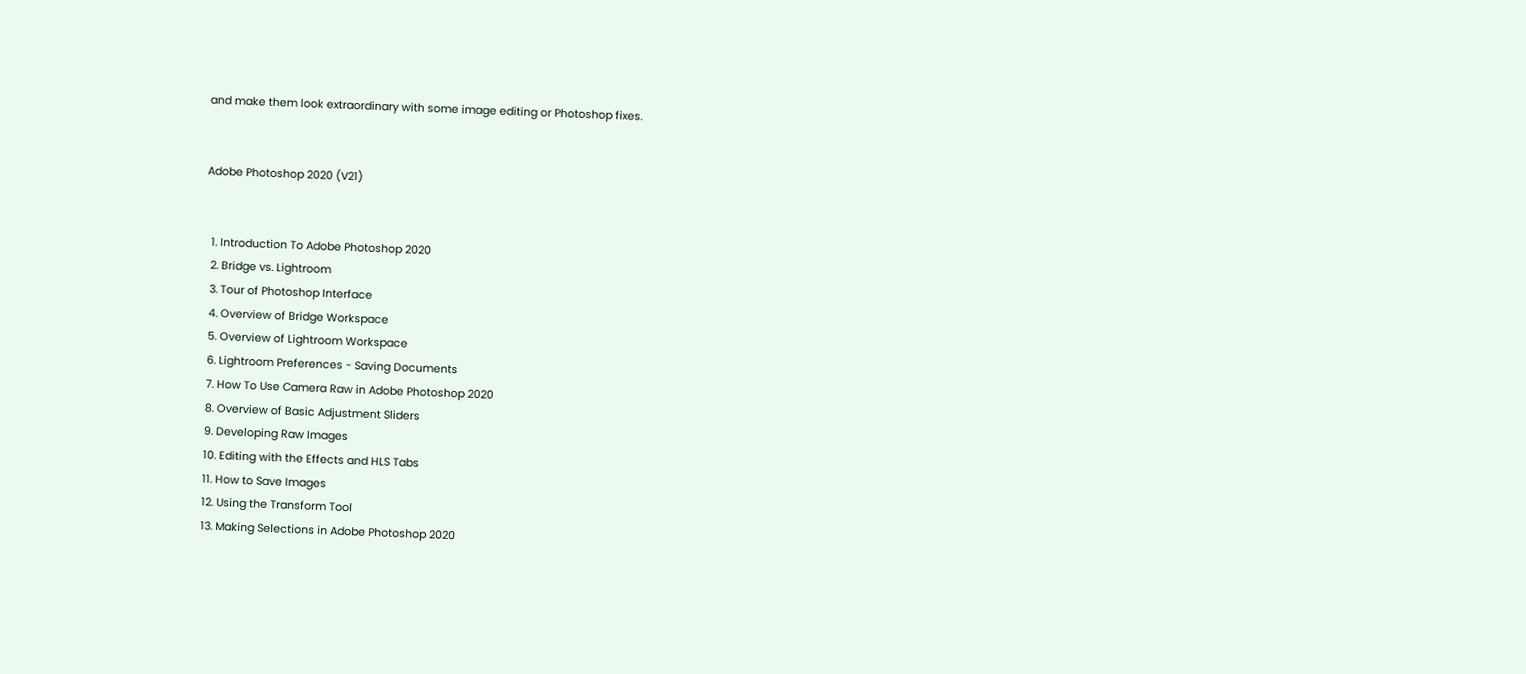and make them look extraordinary with some image editing or Photoshop fixes.


Adobe Photoshop 2020 (V21)


  1. Introduction To Adobe Photoshop 2020
  2. Bridge vs. Lightroom
  3. Tour of Photoshop Interface
  4. Overview of Bridge Workspace
  5. Overview of Lightroom Workspace
  6. Lightroom Preferences - Saving Documents
  7. How To Use Camera Raw in Adobe Photoshop 2020
  8. Overview of Basic Adjustment Sliders
  9. Developing Raw Images
  10. Editing with the Effects and HLS Tabs
  11. How to Save Images
  12. Using the Transform Tool
  13. Making Selections in Adobe Photoshop 2020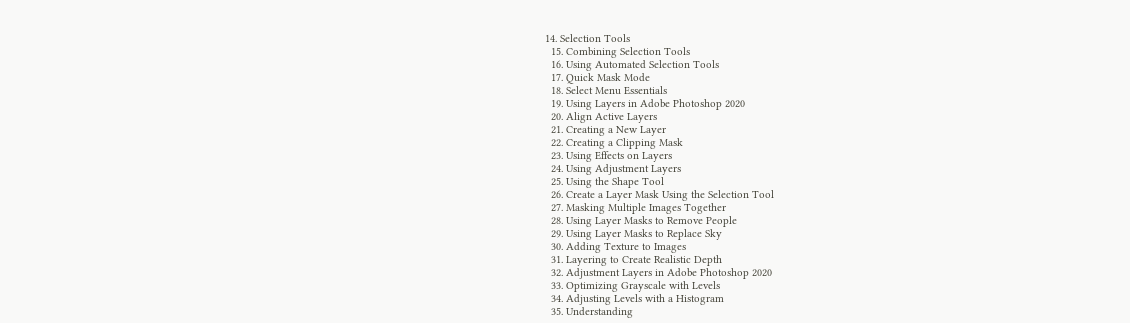14. Selection Tools
  15. Combining Selection Tools
  16. Using Automated Selection Tools
  17. Quick Mask Mode
  18. Select Menu Essentials
  19. Using Layers in Adobe Photoshop 2020
  20. Align Active Layers
  21. Creating a New Layer
  22. Creating a Clipping Mask
  23. Using Effects on Layers
  24. Using Adjustment Layers
  25. Using the Shape Tool
  26. Create a Layer Mask Using the Selection Tool
  27. Masking Multiple Images Together
  28. Using Layer Masks to Remove People
  29. Using Layer Masks to Replace Sky
  30. Adding Texture to Images
  31. Layering to Create Realistic Depth
  32. Adjustment Layers in Adobe Photoshop 2020
  33. Optimizing Grayscale with Levels
  34. Adjusting Levels with a Histogram
  35. Understanding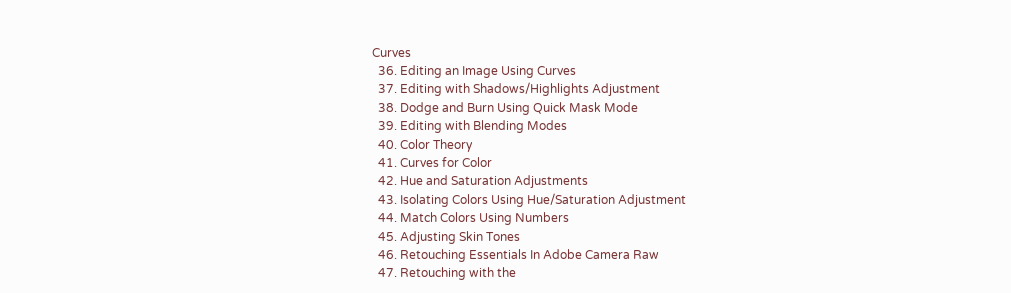Curves
  36. Editing an Image Using Curves
  37. Editing with Shadows/Highlights Adjustment
  38. Dodge and Burn Using Quick Mask Mode
  39. Editing with Blending Modes
  40. Color Theory
  41. Curves for Color
  42. Hue and Saturation Adjustments
  43. Isolating Colors Using Hue/Saturation Adjustment
  44. Match Colors Using Numbers
  45. Adjusting Skin Tones
  46. Retouching Essentials In Adobe Camera Raw
  47. Retouching with the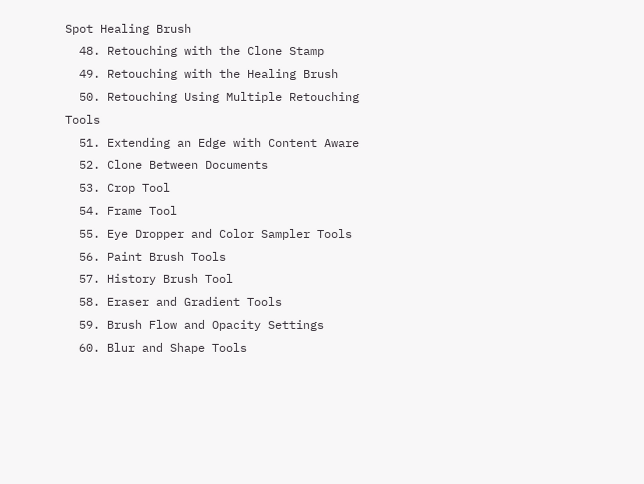Spot Healing Brush
  48. Retouching with the Clone Stamp
  49. Retouching with the Healing Brush
  50. Retouching Using Multiple Retouching Tools
  51. Extending an Edge with Content Aware
  52. Clone Between Documents
  53. Crop Tool
  54. Frame Tool
  55. Eye Dropper and Color Sampler Tools
  56. Paint Brush Tools
  57. History Brush Tool
  58. Eraser and Gradient Tools
  59. Brush Flow and Opacity Settings
  60. Blur and Shape Tools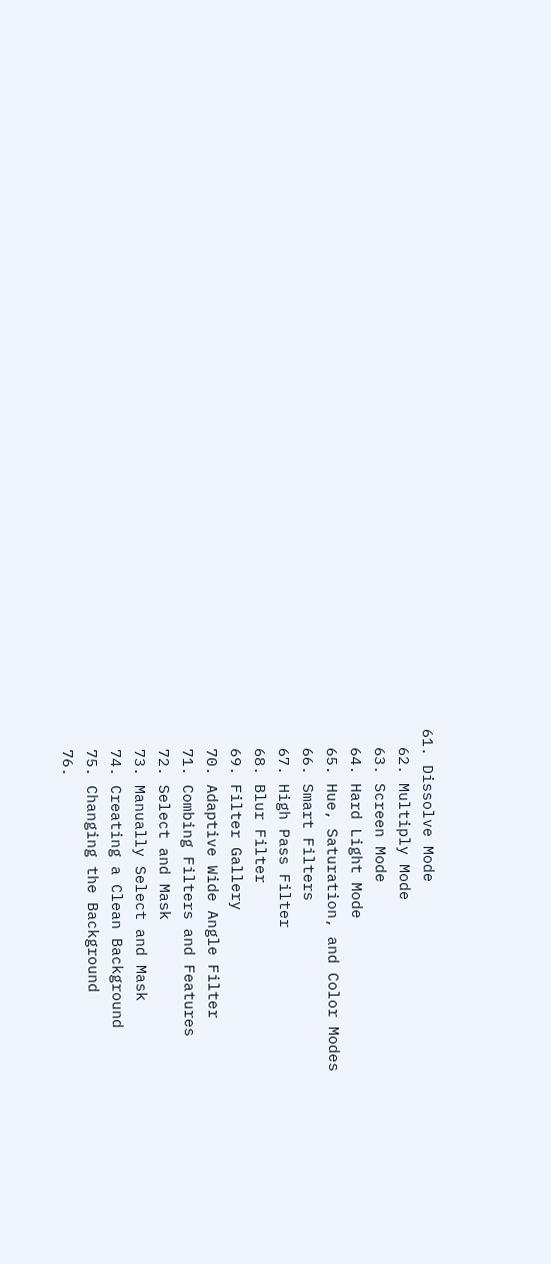61. Dissolve Mode
  62. Multiply Mode
  63. Screen Mode
  64. Hard Light Mode
  65. Hue, Saturation, and Color Modes
  66. Smart Filters
  67. High Pass Filter
  68. Blur Filter
  69. Filter Gallery
  70. Adaptive Wide Angle Filter
  71. Combing Filters and Features
  72. Select and Mask
  73. Manually Select and Mask
  74. Creating a Clean Background
  75. Changing the Background
  76.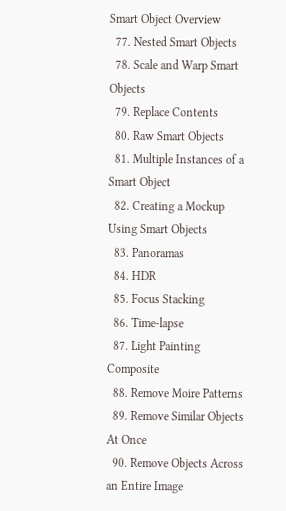Smart Object Overview
  77. Nested Smart Objects
  78. Scale and Warp Smart Objects
  79. Replace Contents
  80. Raw Smart Objects
  81. Multiple Instances of a Smart Object
  82. Creating a Mockup Using Smart Objects
  83. Panoramas
  84. HDR
  85. Focus Stacking
  86. Time-lapse
  87. Light Painting Composite
  88. Remove Moire Patterns
  89. Remove Similar Objects At Once
  90. Remove Objects Across an Entire Image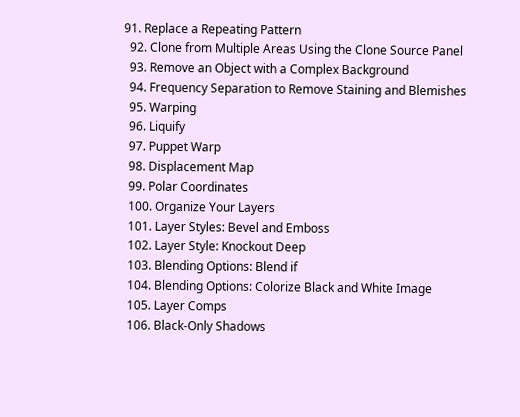91. Replace a Repeating Pattern
  92. Clone from Multiple Areas Using the Clone Source Panel
  93. Remove an Object with a Complex Background
  94. Frequency Separation to Remove Staining and Blemishes
  95. Warping
  96. Liquify
  97. Puppet Warp
  98. Displacement Map
  99. Polar Coordinates
  100. Organize Your Layers
  101. Layer Styles: Bevel and Emboss
  102. Layer Style: Knockout Deep
  103. Blending Options: Blend if
  104. Blending Options: Colorize Black and White Image
  105. Layer Comps
  106. Black-Only Shadows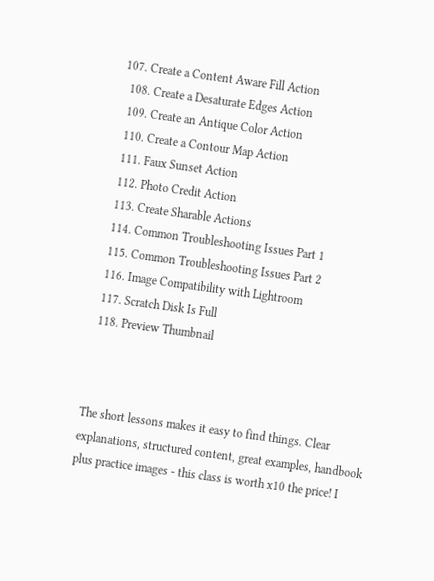107. Create a Content Aware Fill Action
  108. Create a Desaturate Edges Action
  109. Create an Antique Color Action
  110. Create a Contour Map Action
  111. Faux Sunset Action
  112. Photo Credit Action
  113. Create Sharable Actions
  114. Common Troubleshooting Issues Part 1
  115. Common Troubleshooting Issues Part 2
  116. Image Compatibility with Lightroom
  117. Scratch Disk Is Full
  118. Preview Thumbnail



The short lessons makes it easy to find things. Clear explanations, structured content, great examples, handbook plus practice images - this class is worth x10 the price! I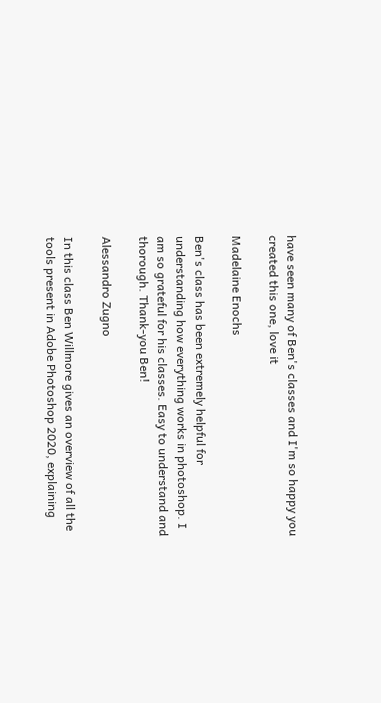have seen many of Ben's classes and I'm so happy you created this one, love it

Madelaine Enochs

Ben's class has been extremely helpful for understanding how everything works in photoshop. I am so grateful for his classes. Easy to understand and thorough. Thank-you Ben!

Alessandro Zugno

In this class Ben Willmore gives an overview of all the tools present in Adobe Photoshop 2020, explaining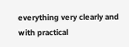everything very clearly and with practical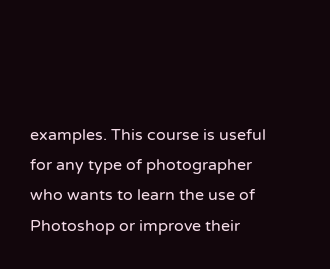examples. This course is useful for any type of photographer who wants to learn the use of Photoshop or improve their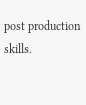post production skills.